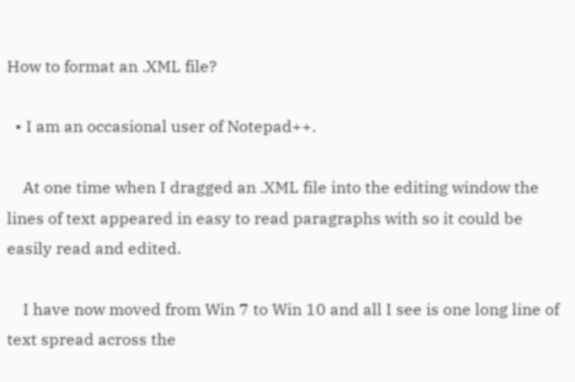How to format an .XML file?

  • I am an occasional user of Notepad++.

    At one time when I dragged an .XML file into the editing window the lines of text appeared in easy to read paragraphs with so it could be easily read and edited.

    I have now moved from Win 7 to Win 10 and all I see is one long line of text spread across the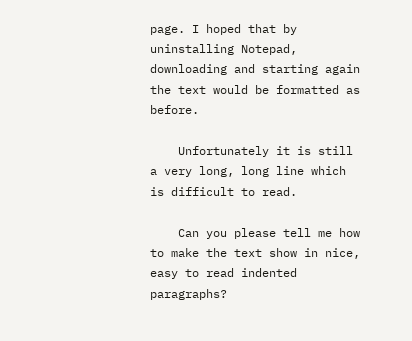page. I hoped that by uninstalling Notepad, downloading and starting again the text would be formatted as before.

    Unfortunately it is still a very long, long line which is difficult to read.

    Can you please tell me how to make the text show in nice, easy to read indented paragraphs?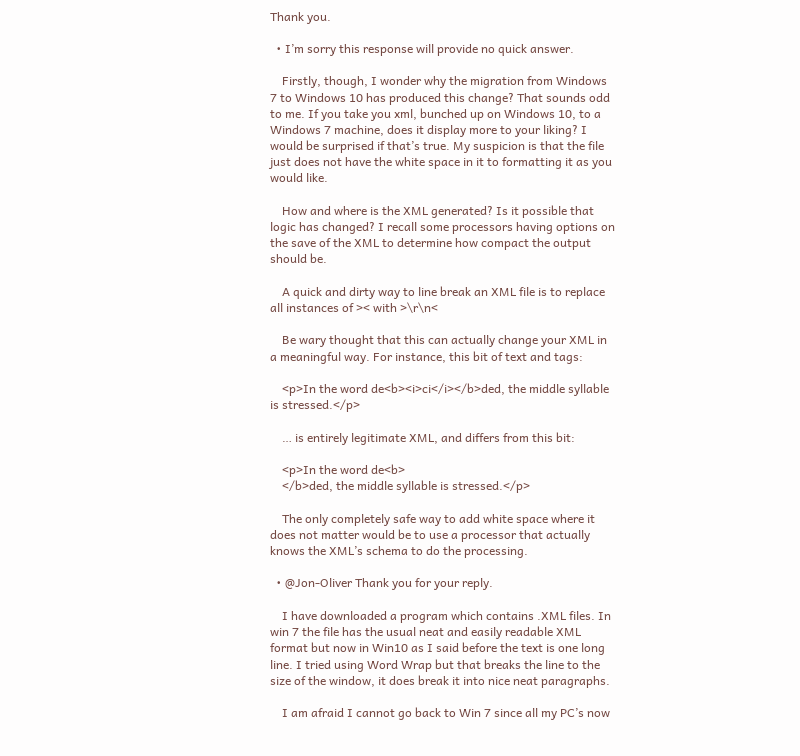Thank you.

  • I’m sorry this response will provide no quick answer.

    Firstly, though, I wonder why the migration from Windows 7 to Windows 10 has produced this change? That sounds odd to me. If you take you xml, bunched up on Windows 10, to a Windows 7 machine, does it display more to your liking? I would be surprised if that’s true. My suspicion is that the file just does not have the white space in it to formatting it as you would like.

    How and where is the XML generated? Is it possible that logic has changed? I recall some processors having options on the save of the XML to determine how compact the output should be.

    A quick and dirty way to line break an XML file is to replace all instances of >< with >\r\n<

    Be wary thought that this can actually change your XML in a meaningful way. For instance, this bit of text and tags:

    <p>In the word de<b><i>ci</i></b>ded, the middle syllable is stressed.</p>

    … is entirely legitimate XML, and differs from this bit:

    <p>In the word de<b>
    </b>ded, the middle syllable is stressed.</p>

    The only completely safe way to add white space where it does not matter would be to use a processor that actually knows the XML’s schema to do the processing.

  • @Jon-Oliver Thank you for your reply.

    I have downloaded a program which contains .XML files. In win 7 the file has the usual neat and easily readable XML format but now in Win10 as I said before the text is one long line. I tried using Word Wrap but that breaks the line to the size of the window, it does break it into nice neat paragraphs.

    I am afraid I cannot go back to Win 7 since all my PC’s now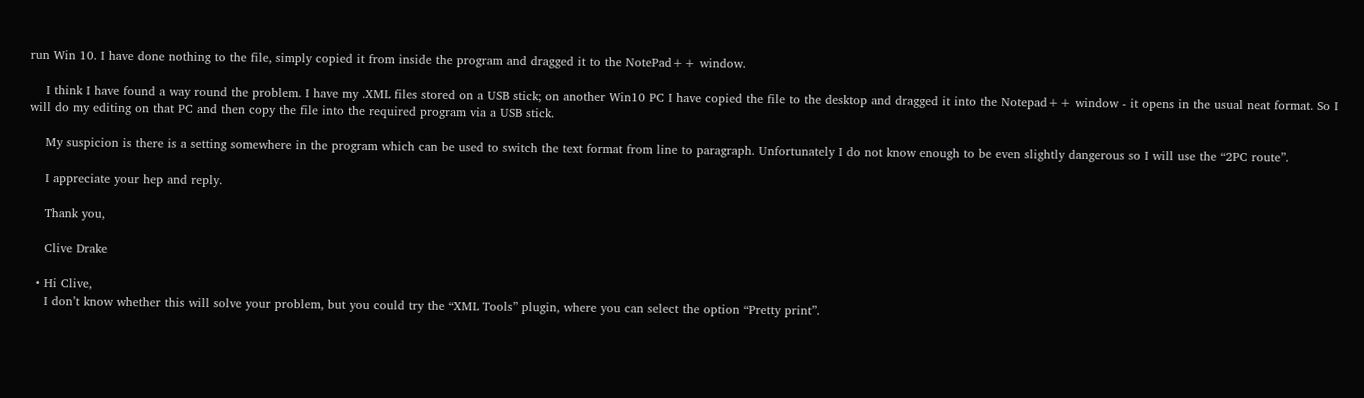run Win 10. I have done nothing to the file, simply copied it from inside the program and dragged it to the NotePad++ window.

    I think I have found a way round the problem. I have my .XML files stored on a USB stick; on another Win10 PC I have copied the file to the desktop and dragged it into the Notepad++ window - it opens in the usual neat format. So I will do my editing on that PC and then copy the file into the required program via a USB stick.

    My suspicion is there is a setting somewhere in the program which can be used to switch the text format from line to paragraph. Unfortunately I do not know enough to be even slightly dangerous so I will use the “2PC route”.

    I appreciate your hep and reply.

    Thank you,

    Clive Drake

  • Hi Clive,
    I don’t know whether this will solve your problem, but you could try the “XML Tools” plugin, where you can select the option “Pretty print”.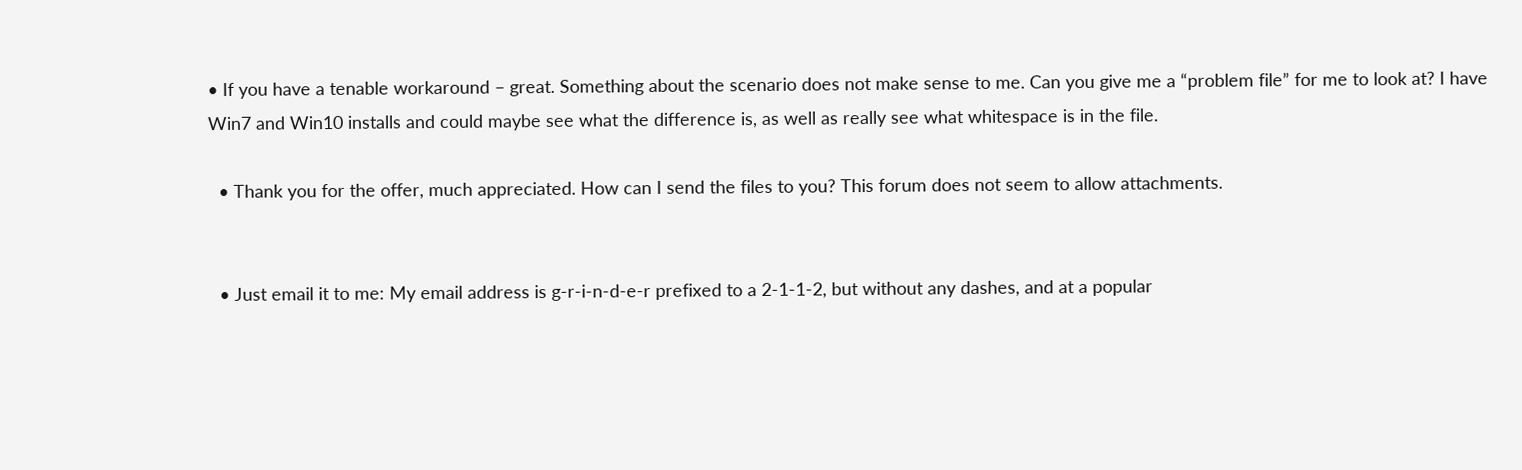• If you have a tenable workaround – great. Something about the scenario does not make sense to me. Can you give me a “problem file” for me to look at? I have Win7 and Win10 installs and could maybe see what the difference is, as well as really see what whitespace is in the file.

  • Thank you for the offer, much appreciated. How can I send the files to you? This forum does not seem to allow attachments.


  • Just email it to me: My email address is g-r-i-n-d-e-r prefixed to a 2-1-1-2, but without any dashes, and at a popular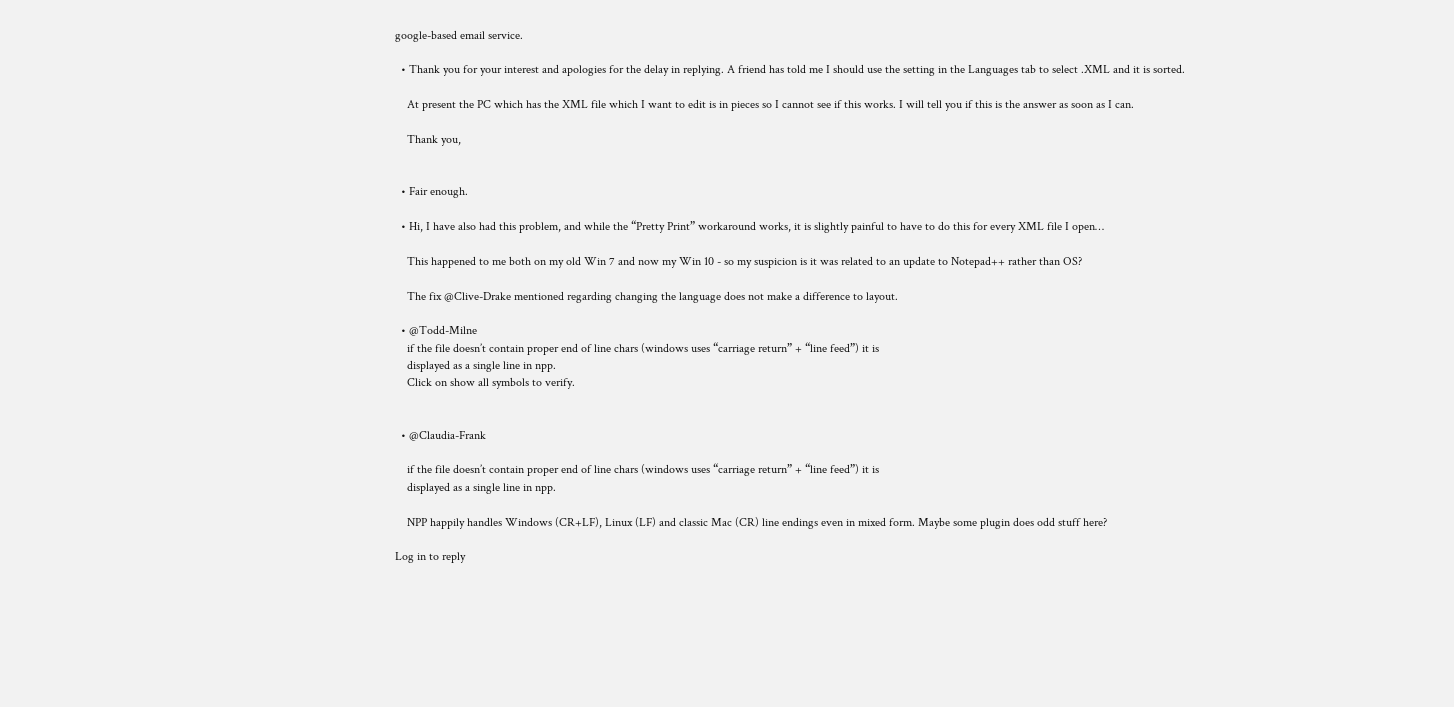google-based email service.

  • Thank you for your interest and apologies for the delay in replying. A friend has told me I should use the setting in the Languages tab to select .XML and it is sorted.

    At present the PC which has the XML file which I want to edit is in pieces so I cannot see if this works. I will tell you if this is the answer as soon as I can.

    Thank you,


  • Fair enough.

  • Hi, I have also had this problem, and while the “Pretty Print” workaround works, it is slightly painful to have to do this for every XML file I open…

    This happened to me both on my old Win 7 and now my Win 10 - so my suspicion is it was related to an update to Notepad++ rather than OS?

    The fix @Clive-Drake mentioned regarding changing the language does not make a difference to layout.

  • @Todd-Milne
    if the file doesn’t contain proper end of line chars (windows uses “carriage return” + “line feed”) it is
    displayed as a single line in npp.
    Click on show all symbols to verify.


  • @Claudia-Frank

    if the file doesn’t contain proper end of line chars (windows uses “carriage return” + “line feed”) it is
    displayed as a single line in npp.

    NPP happily handles Windows (CR+LF), Linux (LF) and classic Mac (CR) line endings even in mixed form. Maybe some plugin does odd stuff here?

Log in to reply